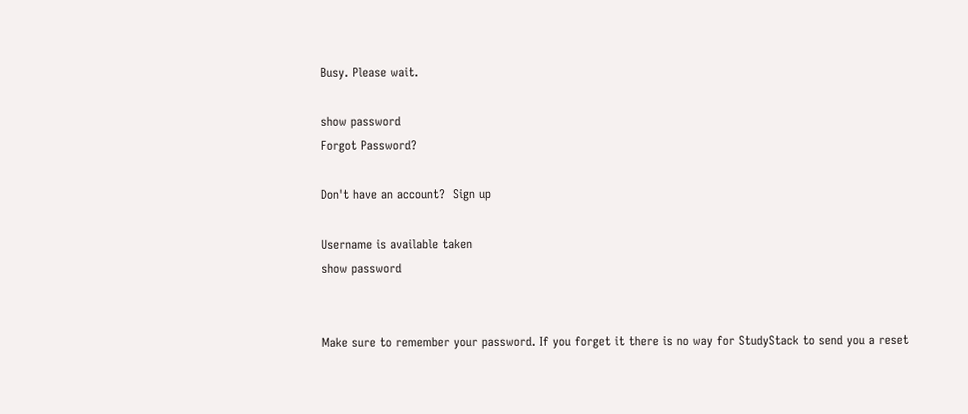Busy. Please wait.

show password
Forgot Password?

Don't have an account?  Sign up

Username is available taken
show password


Make sure to remember your password. If you forget it there is no way for StudyStack to send you a reset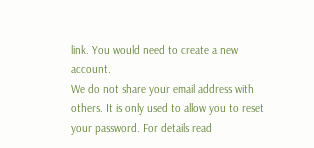link. You would need to create a new account.
We do not share your email address with others. It is only used to allow you to reset your password. For details read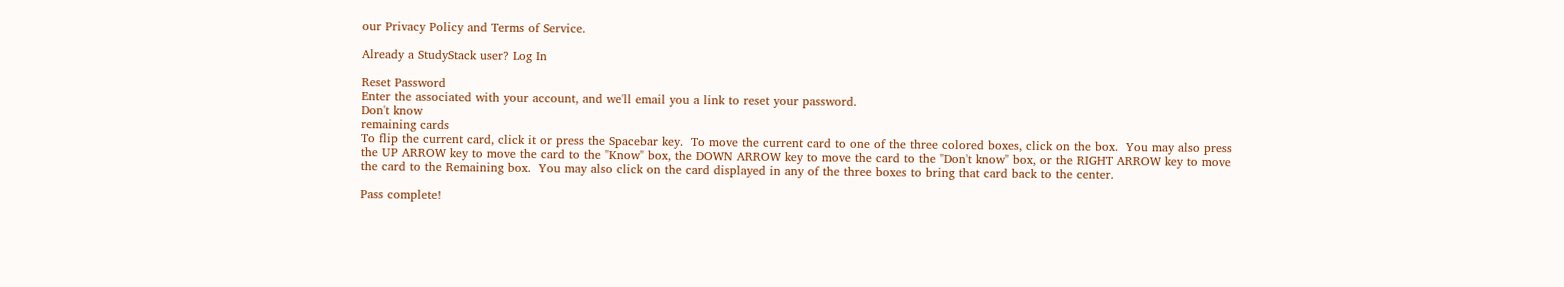our Privacy Policy and Terms of Service.

Already a StudyStack user? Log In

Reset Password
Enter the associated with your account, and we'll email you a link to reset your password.
Don't know
remaining cards
To flip the current card, click it or press the Spacebar key.  To move the current card to one of the three colored boxes, click on the box.  You may also press the UP ARROW key to move the card to the "Know" box, the DOWN ARROW key to move the card to the "Don't know" box, or the RIGHT ARROW key to move the card to the Remaining box.  You may also click on the card displayed in any of the three boxes to bring that card back to the center.

Pass complete!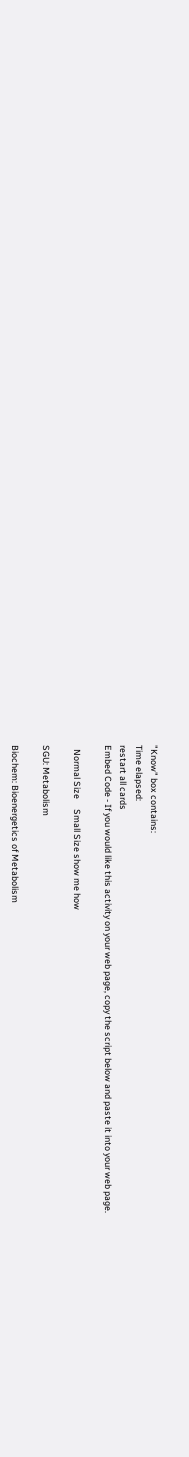"Know" box contains:
Time elapsed:
restart all cards
Embed Code - If you would like this activity on your web page, copy the script below and paste it into your web page.

  Normal Size     Small Size show me how

SGU: Metabolism

Biochem: Bioenergetics of Metabolism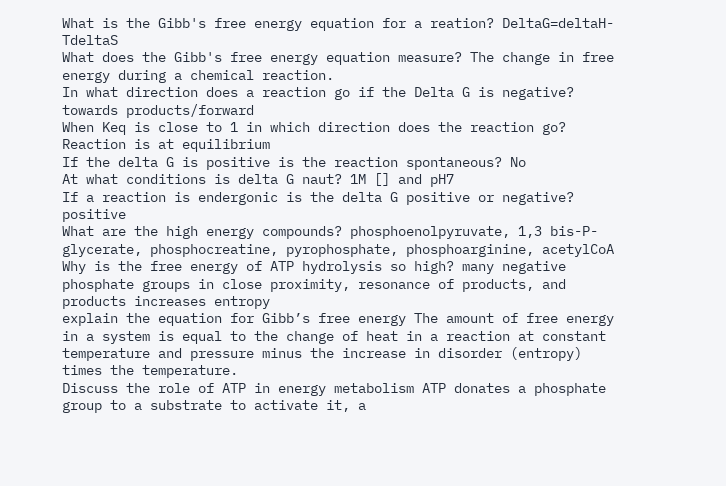What is the Gibb's free energy equation for a reation? DeltaG=deltaH-TdeltaS
What does the Gibb's free energy equation measure? The change in free energy during a chemical reaction.
In what direction does a reaction go if the Delta G is negative? towards products/forward
When Keq is close to 1 in which direction does the reaction go? Reaction is at equilibrium
If the delta G is positive is the reaction spontaneous? No
At what conditions is delta G naut? 1M [] and pH7
If a reaction is endergonic is the delta G positive or negative? positive
What are the high energy compounds? phosphoenolpyruvate, 1,3 bis-P-glycerate, phosphocreatine, pyrophosphate, phosphoarginine, acetylCoA
Why is the free energy of ATP hydrolysis so high? many negative phosphate groups in close proximity, resonance of products, and products increases entropy
explain the equation for Gibb’s free energy The amount of free energy in a system is equal to the change of heat in a reaction at constant temperature and pressure minus the increase in disorder (entropy) times the temperature.
Discuss the role of ATP in energy metabolism ATP donates a phosphate group to a substrate to activate it, a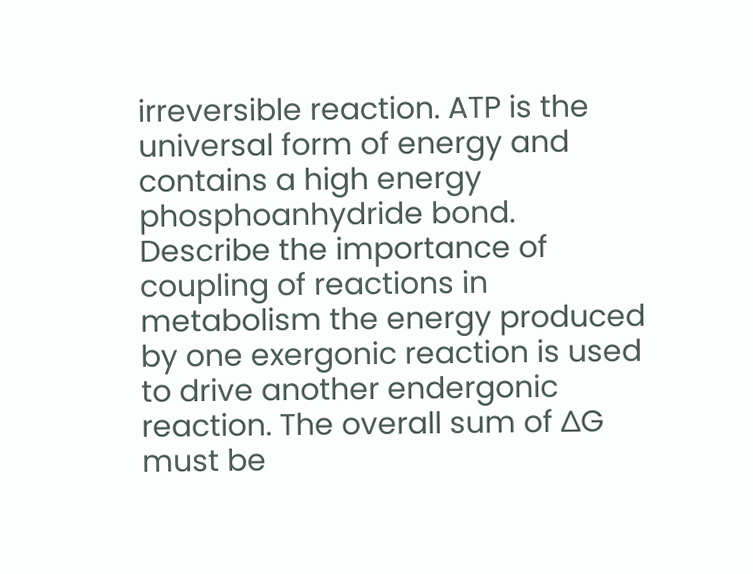irreversible reaction. ATP is the universal form of energy and contains a high energy phosphoanhydride bond.
Describe the importance of coupling of reactions in metabolism the energy produced by one exergonic reaction is used to drive another endergonic reaction. The overall sum of ∆G must be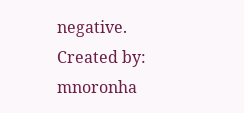negative.
Created by: mnoronha